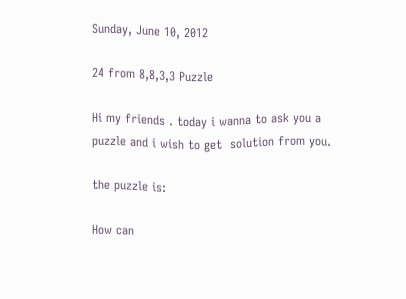Sunday, June 10, 2012

24 from 8,8,3,3 Puzzle

Hi my friends . today i wanna to ask you a puzzle and i wish to get  solution from you.

the puzzle is:

How can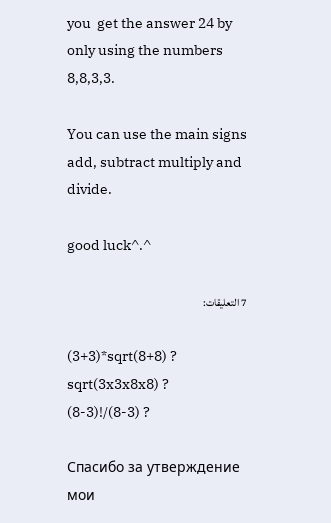you  get the answer 24 by only using the numbers 8,8,3,3.

You can use the main signs add, subtract multiply and divide.

good luck^.^

7 التعليقات:

(3+3)*sqrt(8+8) ?
sqrt(3x3x8x8) ?
(8-3)!/(8-3) ?

Спасибо за утверждение мои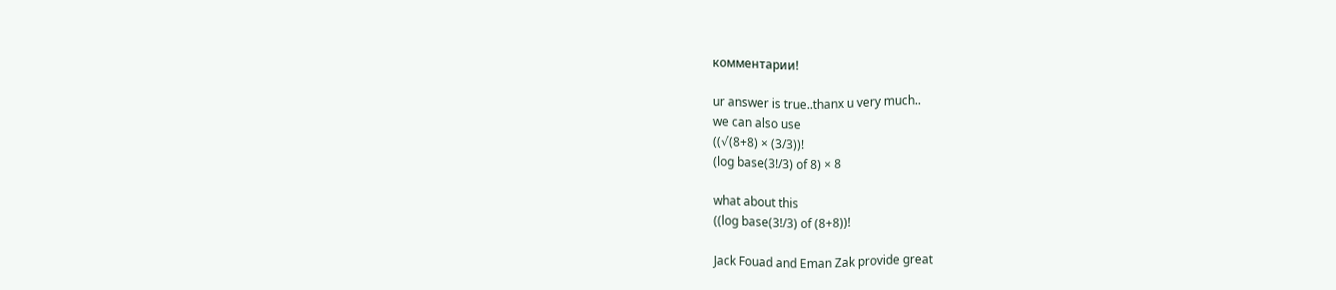комментарии!

ur answer is true..thanx u very much..
we can also use
((√(8+8) × (3/3))!
(log base(3!/3) of 8) × 8

what about this
((log base(3!/3) of (8+8))!

Jack Fouad and Eman Zak provide great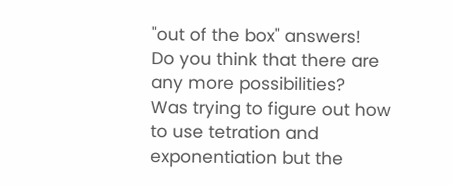"out of the box" answers!
Do you think that there are any more possibilities?
Was trying to figure out how to use tetration and exponentiation but the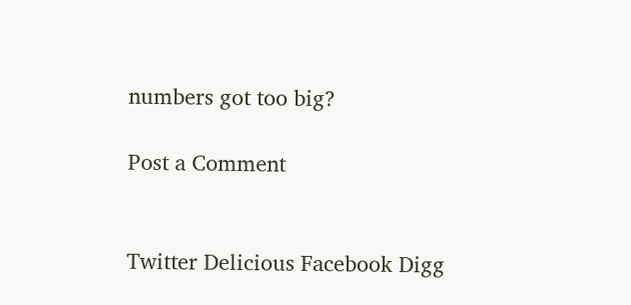numbers got too big?

Post a Comment


Twitter Delicious Facebook Digg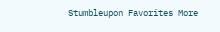Stumbleupon Favorites More